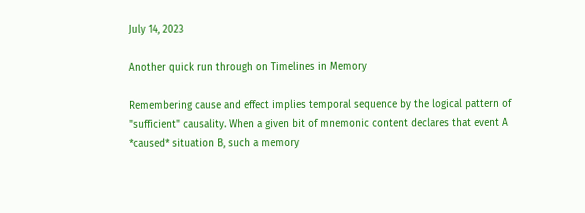July 14, 2023

Another quick run through on Timelines in Memory

Remembering cause and effect implies temporal sequence by the logical pattern of "sufficient" causality. When a given bit of mnemonic content declares that event A *caused* situation B, such a memory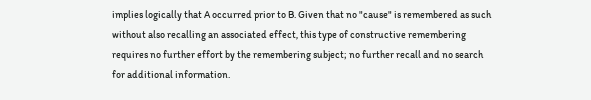implies logically that A occurred prior to B. Given that no "cause" is remembered as such without also recalling an associated effect, this type of constructive remembering requires no further effort by the remembering subject; no further recall and no search for additional information.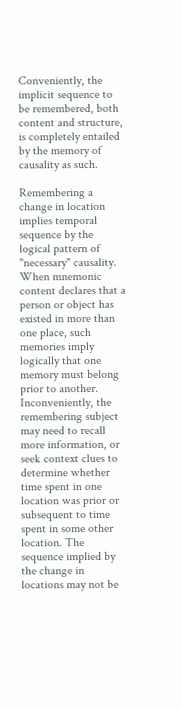Conveniently, the implicit sequence to be remembered, both content and structure, is completely entailed by the memory of causality as such.

Remembering a change in location implies temporal sequence by the logical pattern of "necessary" causality. When mnemonic content declares that a person or object has existed in more than one place, such memories imply logically that one memory must belong prior to another. Inconveniently, the remembering subject may need to recall more information, or seek context clues to determine whether time spent in one location was prior or subsequent to time spent in some other location. The sequence implied by the change in locations may not be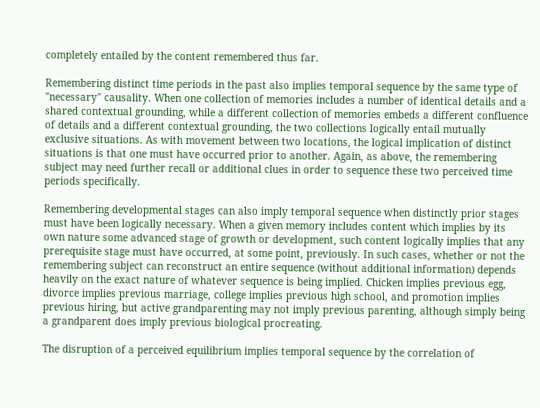completely entailed by the content remembered thus far.

Remembering distinct time periods in the past also implies temporal sequence by the same type of "necessary" causality. When one collection of memories includes a number of identical details and a shared contextual grounding, while a different collection of memories embeds a different confluence of details and a different contextual grounding, the two collections logically entail mutually exclusive situations. As with movement between two locations, the logical implication of distinct situations is that one must have occurred prior to another. Again, as above, the remembering subject may need further recall or additional clues in order to sequence these two perceived time periods specifically.

Remembering developmental stages can also imply temporal sequence when distinctly prior stages must have been logically necessary. When a given memory includes content which implies by its own nature some advanced stage of growth or development, such content logically implies that any prerequisite stage must have occurred, at some point, previously. In such cases, whether or not the remembering subject can reconstruct an entire sequence (without additional information) depends heavily on the exact nature of whatever sequence is being implied. Chicken implies previous egg, divorce implies previous marriage, college implies previous high school, and promotion implies previous hiring, but active grandparenting may not imply previous parenting, although simply being a grandparent does imply previous biological procreating.

The disruption of a perceived equilibrium implies temporal sequence by the correlation of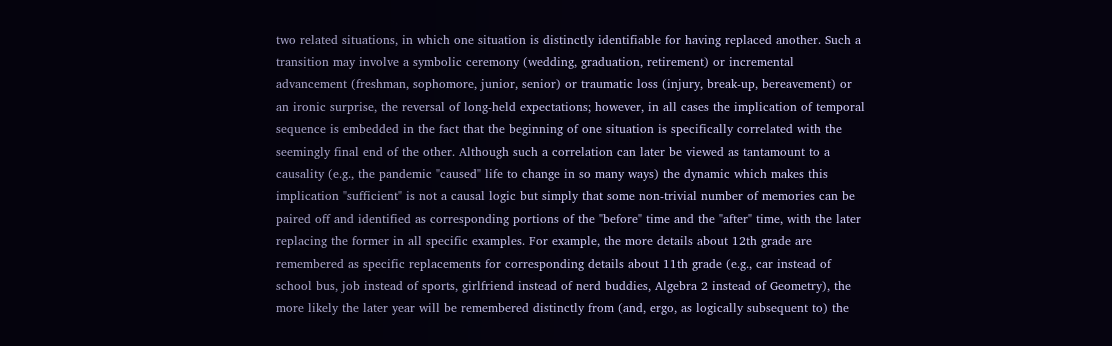two related situations, in which one situation is distinctly identifiable for having replaced another. Such a transition may involve a symbolic ceremony (wedding, graduation, retirement) or incremental advancement (freshman, sophomore, junior, senior) or traumatic loss (injury, break-up, bereavement) or an ironic surprise, the reversal of long-held expectations; however, in all cases the implication of temporal sequence is embedded in the fact that the beginning of one situation is specifically correlated with the seemingly final end of the other. Although such a correlation can later be viewed as tantamount to a causality (e.g., the pandemic "caused" life to change in so many ways) the dynamic which makes this implication "sufficient" is not a causal logic but simply that some non-trivial number of memories can be paired off and identified as corresponding portions of the "before" time and the "after" time, with the later replacing the former in all specific examples. For example, the more details about 12th grade are remembered as specific replacements for corresponding details about 11th grade (e.g., car instead of school bus, job instead of sports, girlfriend instead of nerd buddies, Algebra 2 instead of Geometry), the more likely the later year will be remembered distinctly from (and, ergo, as logically subsequent to) the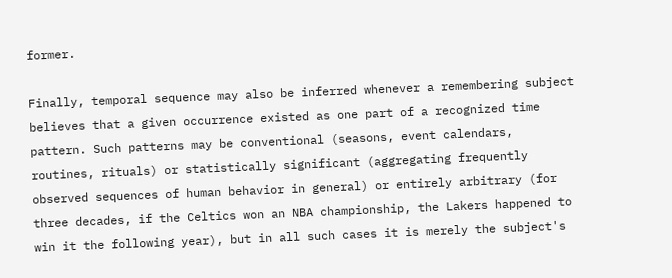former.

Finally, temporal sequence may also be inferred whenever a remembering subject believes that a given occurrence existed as one part of a recognized time pattern. Such patterns may be conventional (seasons, event calendars, routines, rituals) or statistically significant (aggregating frequently observed sequences of human behavior in general) or entirely arbitrary (for three decades, if the Celtics won an NBA championship, the Lakers happened to win it the following year), but in all such cases it is merely the subject's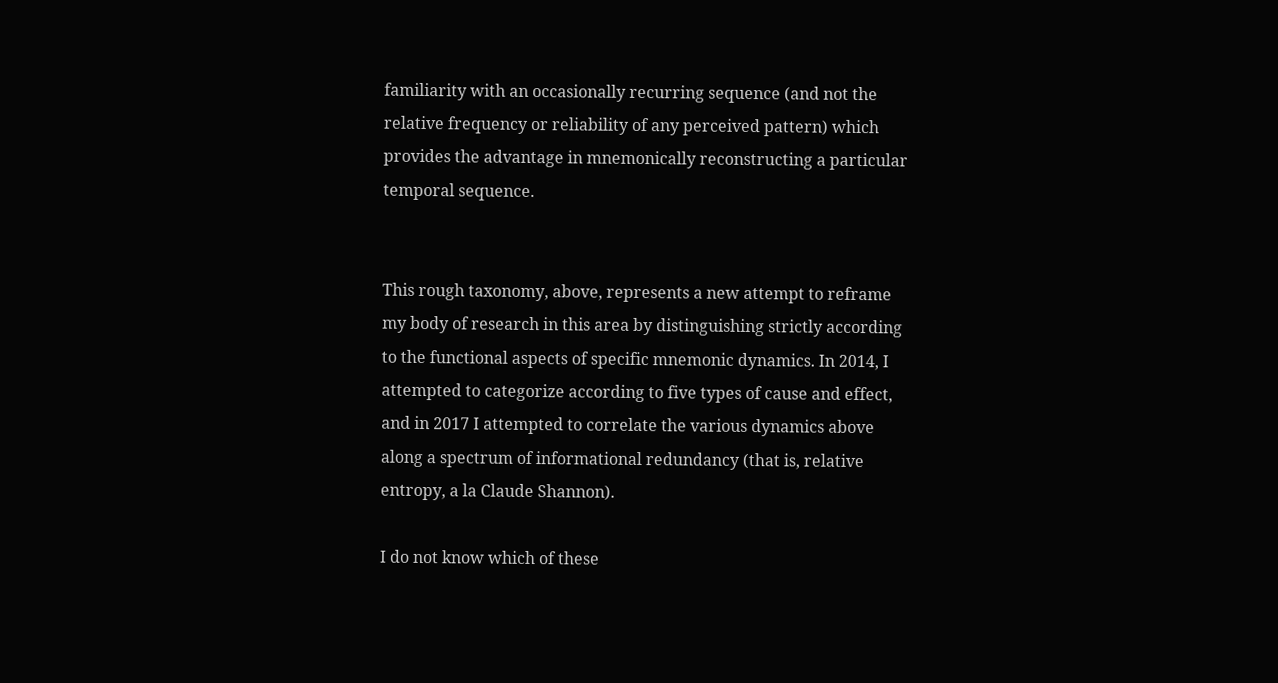familiarity with an occasionally recurring sequence (and not the relative frequency or reliability of any perceived pattern) which provides the advantage in mnemonically reconstructing a particular temporal sequence.


This rough taxonomy, above, represents a new attempt to reframe my body of research in this area by distinguishing strictly according to the functional aspects of specific mnemonic dynamics. In 2014, I attempted to categorize according to five types of cause and effect, and in 2017 I attempted to correlate the various dynamics above along a spectrum of informational redundancy (that is, relative entropy, a la Claude Shannon).

I do not know which of these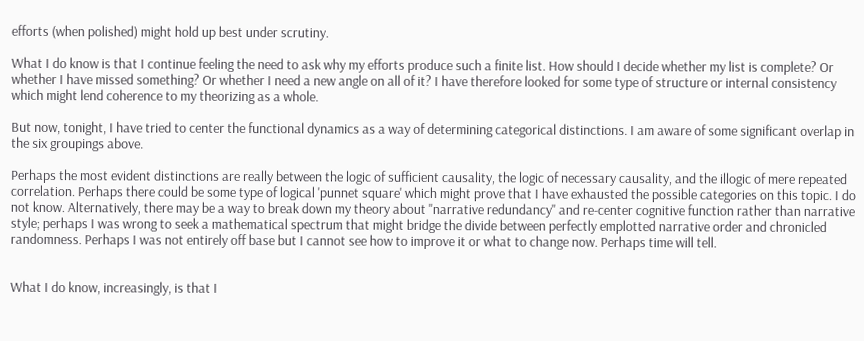efforts (when polished) might hold up best under scrutiny.

What I do know is that I continue feeling the need to ask why my efforts produce such a finite list. How should I decide whether my list is complete? Or whether I have missed something? Or whether I need a new angle on all of it? I have therefore looked for some type of structure or internal consistency which might lend coherence to my theorizing as a whole.

But now, tonight, I have tried to center the functional dynamics as a way of determining categorical distinctions. I am aware of some significant overlap in the six groupings above.

Perhaps the most evident distinctions are really between the logic of sufficient causality, the logic of necessary causality, and the illogic of mere repeated correlation. Perhaps there could be some type of logical 'punnet square' which might prove that I have exhausted the possible categories on this topic. I do not know. Alternatively, there may be a way to break down my theory about "narrative redundancy" and re-center cognitive function rather than narrative style; perhaps I was wrong to seek a mathematical spectrum that might bridge the divide between perfectly emplotted narrative order and chronicled randomness. Perhaps I was not entirely off base but I cannot see how to improve it or what to change now. Perhaps time will tell.


What I do know, increasingly, is that I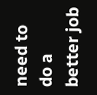need to do a better job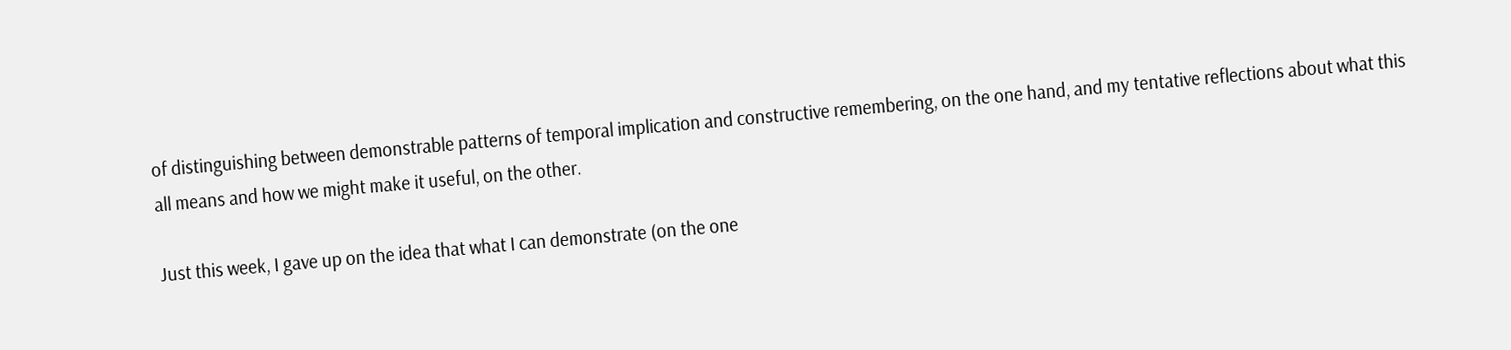of distinguishing between demonstrable patterns of temporal implication and constructive remembering, on the one hand, and my tentative reflections about what this all means and how we might make it useful, on the other.

Just this week, I gave up on the idea that what I can demonstrate (on the one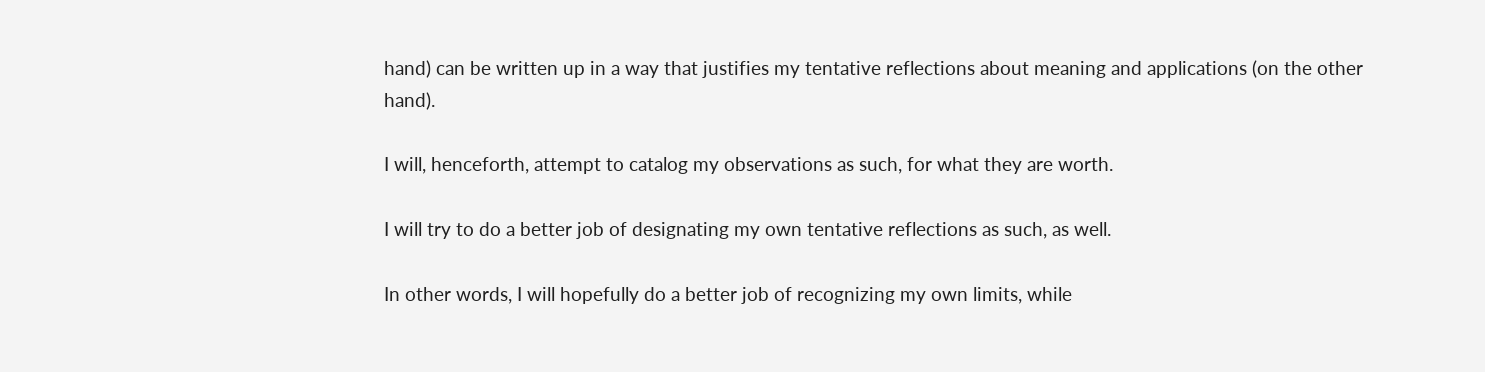hand) can be written up in a way that justifies my tentative reflections about meaning and applications (on the other hand).

I will, henceforth, attempt to catalog my observations as such, for what they are worth.

I will try to do a better job of designating my own tentative reflections as such, as well.

In other words, I will hopefully do a better job of recognizing my own limits, while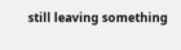still leaving something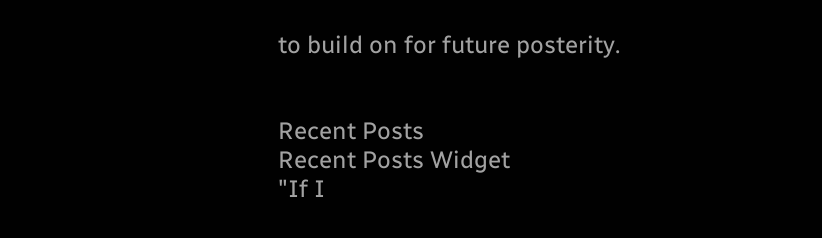to build on for future posterity.


Recent Posts
Recent Posts Widget
"If I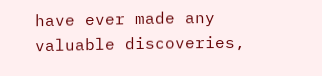have ever made any valuable discoveries,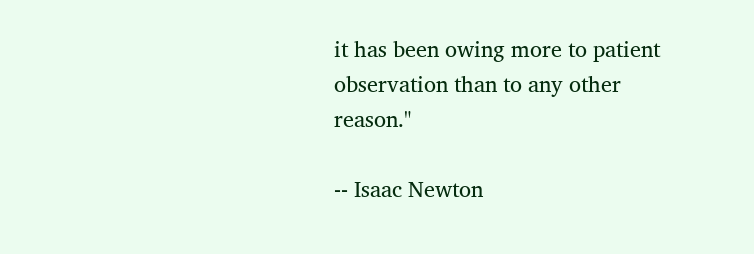it has been owing more to patient observation than to any other reason."

-- Isaac Newton